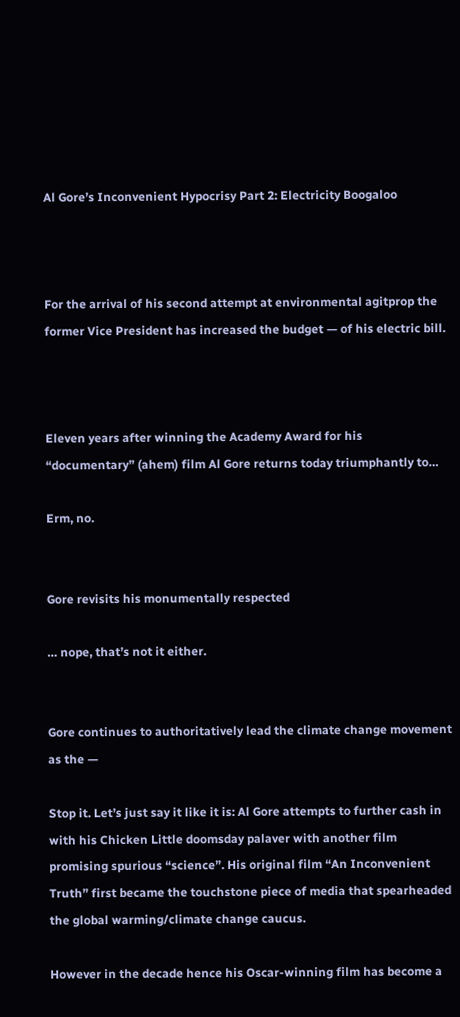Al Gore’s Inconvenient Hypocrisy Part 2: Electricity Boogaloo



For the arrival of his second attempt at environmental agitprop the former Vice President has increased the budget — of his electric bill.



Eleven years after winning the Academy Award for his “documentary” (ahem) film Al Gore returns today triumphantly to…

Erm, no.


Gore revisits his monumentally respected

… nope, that’s not it either.


Gore continues to authoritatively lead the climate change movement as the —

Stop it. Let’s just say it like it is: Al Gore attempts to further cash in with his Chicken Little doomsday palaver with another film promising spurious “science”. His original film “An Inconvenient Truth” first became the touchstone piece of media that spearheaded the global warming/climate change caucus.

However in the decade hence his Oscar-winning film has become a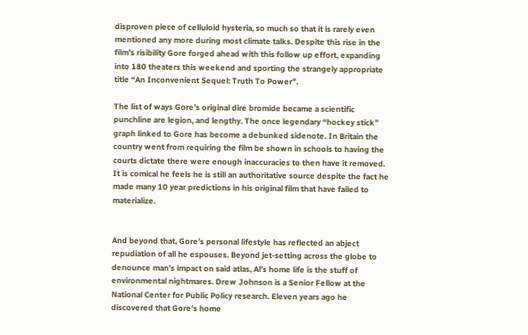disproven piece of celluloid hysteria, so much so that it is rarely even mentioned any more during most climate talks. Despite this rise in the film’s risibility Gore forged ahead with this follow up effort, expanding into 180 theaters this weekend and sporting the strangely appropriate title “An Inconvenient Sequel: Truth To Power”.

The list of ways Gore’s original dire bromide became a scientific punchline are legion, and lengthy. The once legendary “hockey stick” graph linked to Gore has become a debunked sidenote. In Britain the country went from requiring the film be shown in schools to having the courts dictate there were enough inaccuracies to then have it removed. It is comical he feels he is still an authoritative source despite the fact he made many 10 year predictions in his original film that have failed to materialize.


And beyond that, Gore’s personal lifestyle has reflected an abject repudiation of all he espouses. Beyond jet-setting across the globe to denounce man’s impact on said atlas, Al’s home life is the stuff of environmental nightmares. Drew Johnson is a Senior Fellow at the National Center for Public Policy research. Eleven years ago he discovered that Gore’s home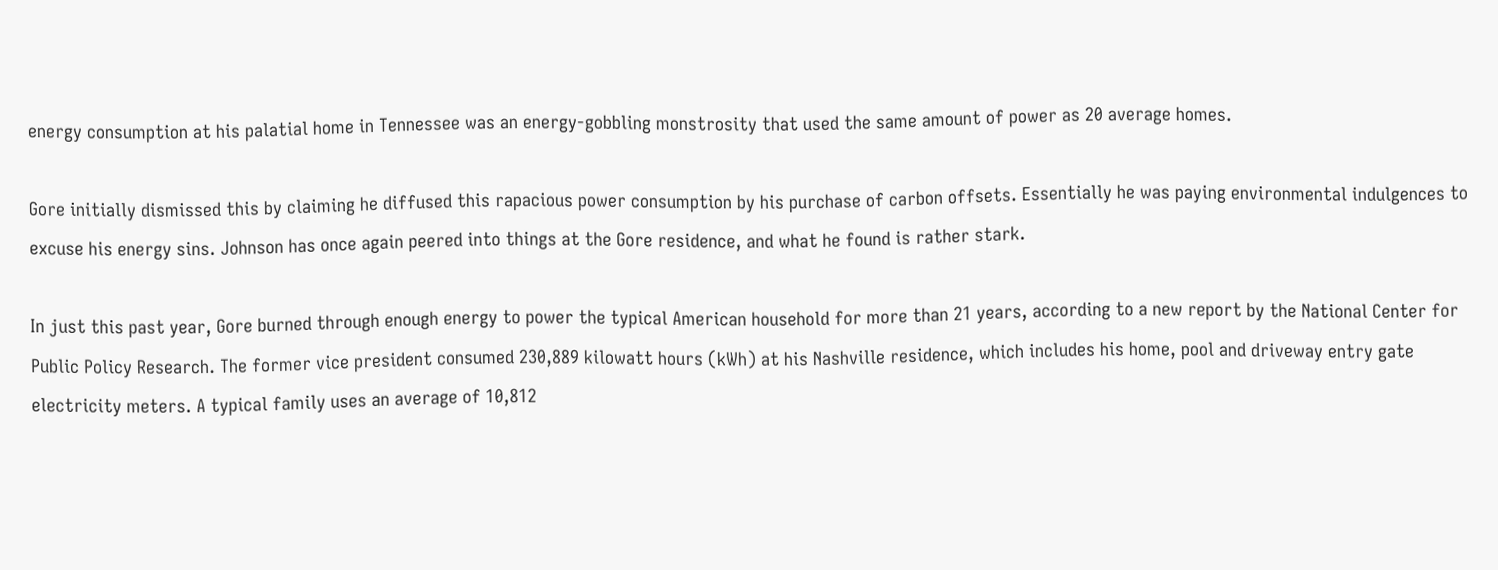energy consumption at his palatial home in Tennessee was an energy-gobbling monstrosity that used the same amount of power as 20 average homes.

Gore initially dismissed this by claiming he diffused this rapacious power consumption by his purchase of carbon offsets. Essentially he was paying environmental indulgences to excuse his energy sins. Johnson has once again peered into things at the Gore residence, and what he found is rather stark.

In just this past year, Gore burned through enough energy to power the typical American household for more than 21 years, according to a new report by the National Center for Public Policy Research. The former vice president consumed 230,889 kilowatt hours (kWh) at his Nashville residence, which includes his home, pool and driveway entry gate electricity meters. A typical family uses an average of 10,812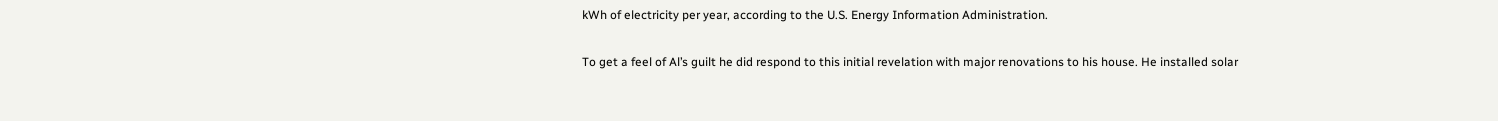kWh of electricity per year, according to the U.S. Energy Information Administration.

To get a feel of Al’s guilt he did respond to this initial revelation with major renovations to his house. He installed solar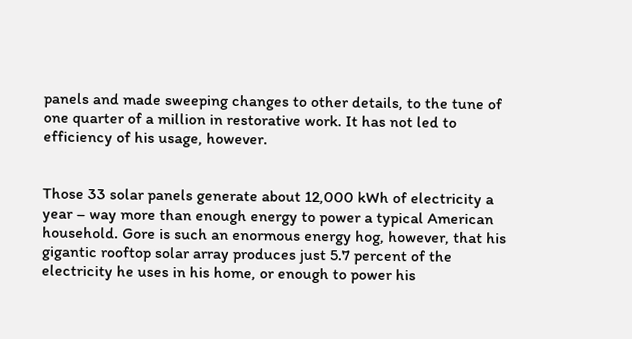panels and made sweeping changes to other details, to the tune of one quarter of a million in restorative work. It has not led to efficiency of his usage, however.


Those 33 solar panels generate about 12,000 kWh of electricity a year – way more than enough energy to power a typical American household. Gore is such an enormous energy hog, however, that his gigantic rooftop solar array produces just 5.7 percent of the electricity he uses in his home, or enough to power his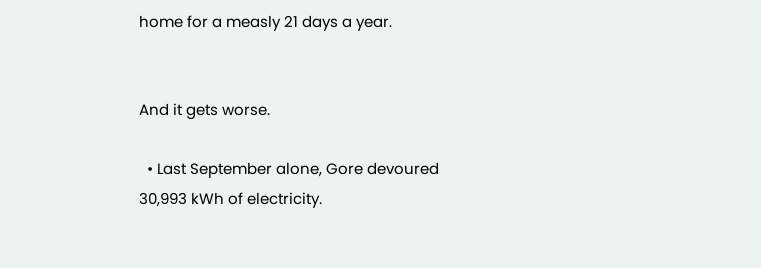home for a measly 21 days a year.


And it gets worse.

  • Last September alone, Gore devoured 30,993 kWh of electricity.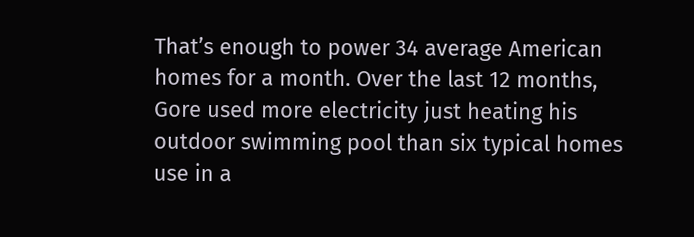That’s enough to power 34 average American homes for a month. Over the last 12 months, Gore used more electricity just heating his outdoor swimming pool than six typical homes use in a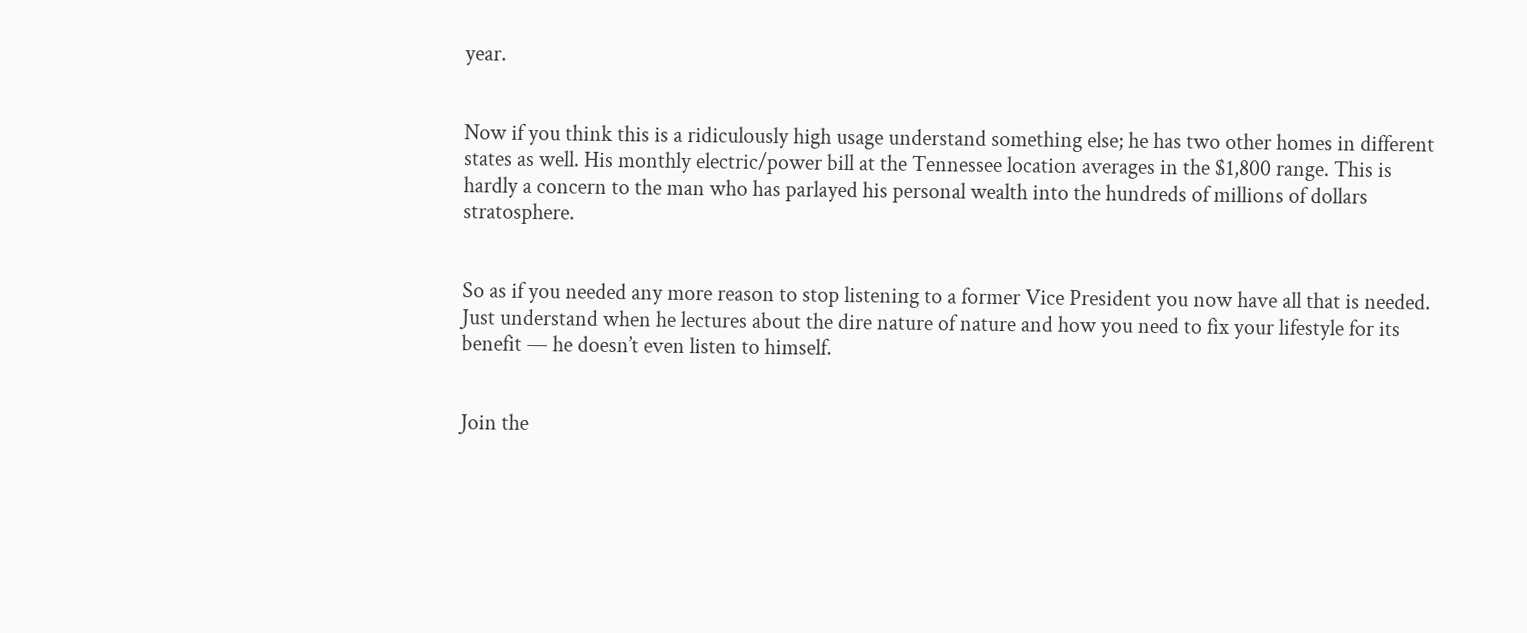year.


Now if you think this is a ridiculously high usage understand something else; he has two other homes in different states as well. His monthly electric/power bill at the Tennessee location averages in the $1,800 range. This is hardly a concern to the man who has parlayed his personal wealth into the hundreds of millions of dollars stratosphere.


So as if you needed any more reason to stop listening to a former Vice President you now have all that is needed. Just understand when he lectures about the dire nature of nature and how you need to fix your lifestyle for its benefit — he doesn’t even listen to himself.


Join the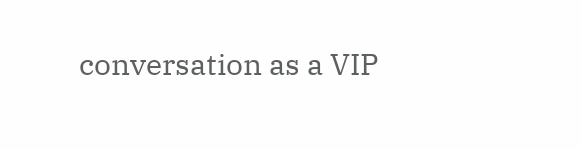conversation as a VIP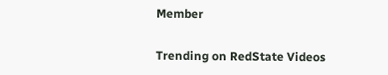Member

Trending on RedState Videos